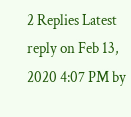2 Replies Latest reply on Feb 13, 2020 4:07 PM by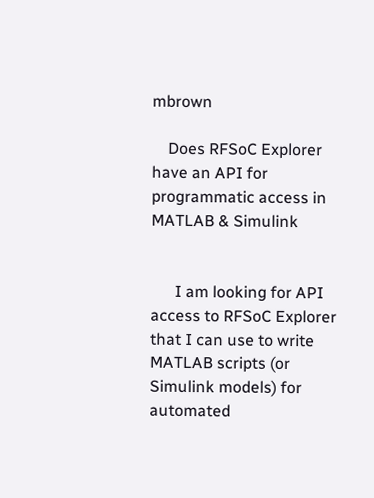mbrown

    Does RFSoC Explorer have an API for programmatic access in MATLAB & Simulink


      I am looking for API access to RFSoC Explorer that I can use to write MATLAB scripts (or Simulink models) for automated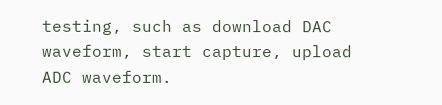testing, such as download DAC waveform, start capture, upload ADC waveform.